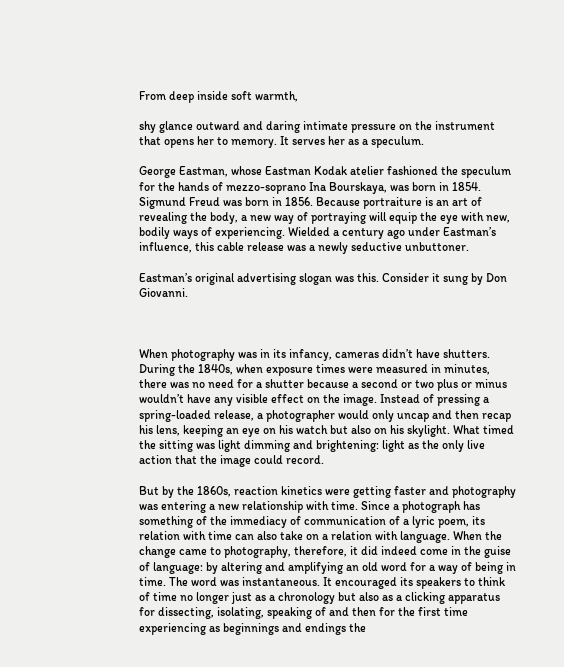From deep inside soft warmth,

shy glance outward and daring intimate pressure on the instrument that opens her to memory. It serves her as a speculum.

George Eastman, whose Eastman Kodak atelier fashioned the speculum for the hands of mezzo-soprano Ina Bourskaya, was born in 1854. Sigmund Freud was born in 1856. Because portraiture is an art of revealing the body, a new way of portraying will equip the eye with new, bodily ways of experiencing. Wielded a century ago under Eastman’s influence, this cable release was a newly seductive unbuttoner.

Eastman’s original advertising slogan was this. Consider it sung by Don Giovanni.



When photography was in its infancy, cameras didn’t have shutters. During the 1840s, when exposure times were measured in minutes, there was no need for a shutter because a second or two plus or minus wouldn’t have any visible effect on the image. Instead of pressing a spring-loaded release, a photographer would only uncap and then recap his lens, keeping an eye on his watch but also on his skylight. What timed the sitting was light dimming and brightening: light as the only live action that the image could record.

But by the 1860s, reaction kinetics were getting faster and photography was entering a new relationship with time. Since a photograph has something of the immediacy of communication of a lyric poem, its relation with time can also take on a relation with language. When the change came to photography, therefore, it did indeed come in the guise of language: by altering and amplifying an old word for a way of being in time. The word was instantaneous. It encouraged its speakers to think of time no longer just as a chronology but also as a clicking apparatus for dissecting, isolating, speaking of and then for the first time experiencing as beginnings and endings the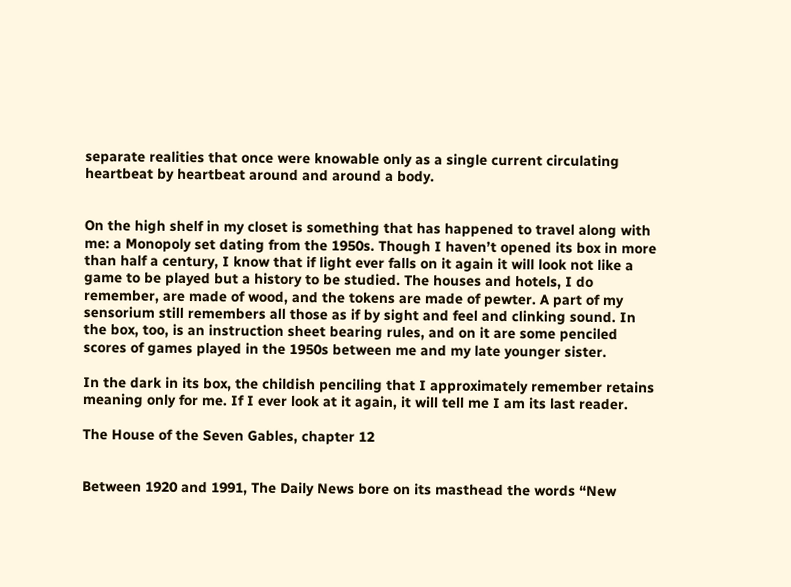separate realities that once were knowable only as a single current circulating heartbeat by heartbeat around and around a body.


On the high shelf in my closet is something that has happened to travel along with me: a Monopoly set dating from the 1950s. Though I haven’t opened its box in more than half a century, I know that if light ever falls on it again it will look not like a game to be played but a history to be studied. The houses and hotels, I do remember, are made of wood, and the tokens are made of pewter. A part of my sensorium still remembers all those as if by sight and feel and clinking sound. In the box, too, is an instruction sheet bearing rules, and on it are some penciled scores of games played in the 1950s between me and my late younger sister.

In the dark in its box, the childish penciling that I approximately remember retains meaning only for me. If I ever look at it again, it will tell me I am its last reader.

The House of the Seven Gables, chapter 12


Between 1920 and 1991, The Daily News bore on its masthead the words “New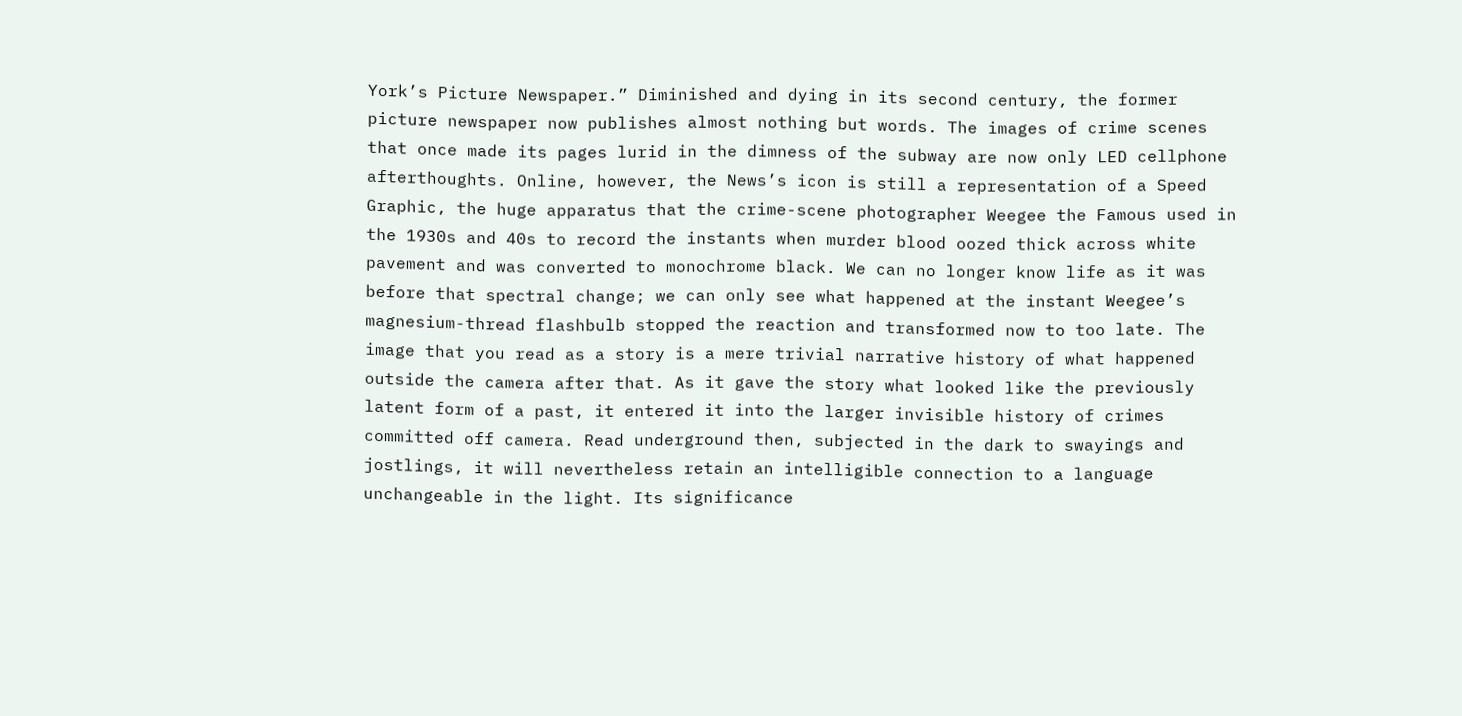York’s Picture Newspaper.” Diminished and dying in its second century, the former picture newspaper now publishes almost nothing but words. The images of crime scenes that once made its pages lurid in the dimness of the subway are now only LED cellphone afterthoughts. Online, however, the News’s icon is still a representation of a Speed Graphic, the huge apparatus that the crime-scene photographer Weegee the Famous used in the 1930s and 40s to record the instants when murder blood oozed thick across white pavement and was converted to monochrome black. We can no longer know life as it was before that spectral change; we can only see what happened at the instant Weegee’s magnesium-thread flashbulb stopped the reaction and transformed now to too late. The image that you read as a story is a mere trivial narrative history of what happened outside the camera after that. As it gave the story what looked like the previously latent form of a past, it entered it into the larger invisible history of crimes committed off camera. Read underground then, subjected in the dark to swayings and jostlings, it will nevertheless retain an intelligible connection to a language unchangeable in the light. Its significance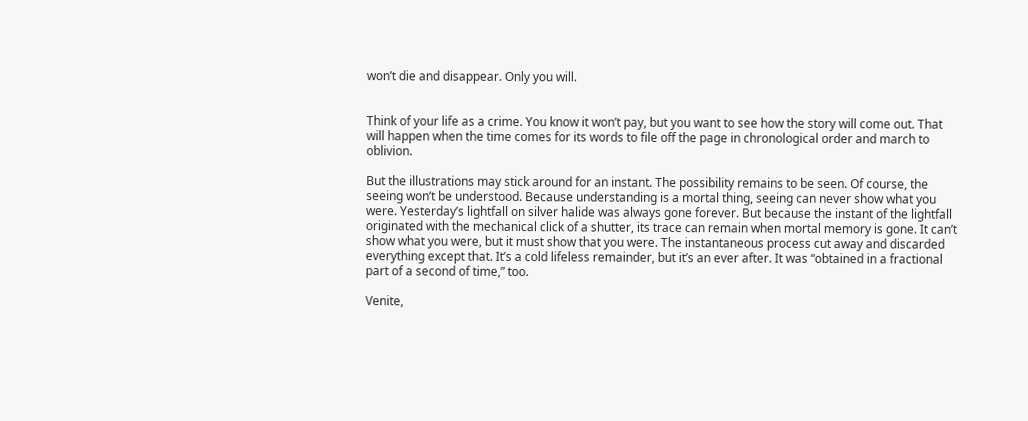won’t die and disappear. Only you will.


Think of your life as a crime. You know it won’t pay, but you want to see how the story will come out. That will happen when the time comes for its words to file off the page in chronological order and march to oblivion.

But the illustrations may stick around for an instant. The possibility remains to be seen. Of course, the seeing won’t be understood. Because understanding is a mortal thing, seeing can never show what you were. Yesterday’s lightfall on silver halide was always gone forever. But because the instant of the lightfall originated with the mechanical click of a shutter, its trace can remain when mortal memory is gone. It can’t show what you were, but it must show that you were. The instantaneous process cut away and discarded everything except that. It’s a cold lifeless remainder, but it’s an ever after. It was “obtained in a fractional part of a second of time,” too.

Venite,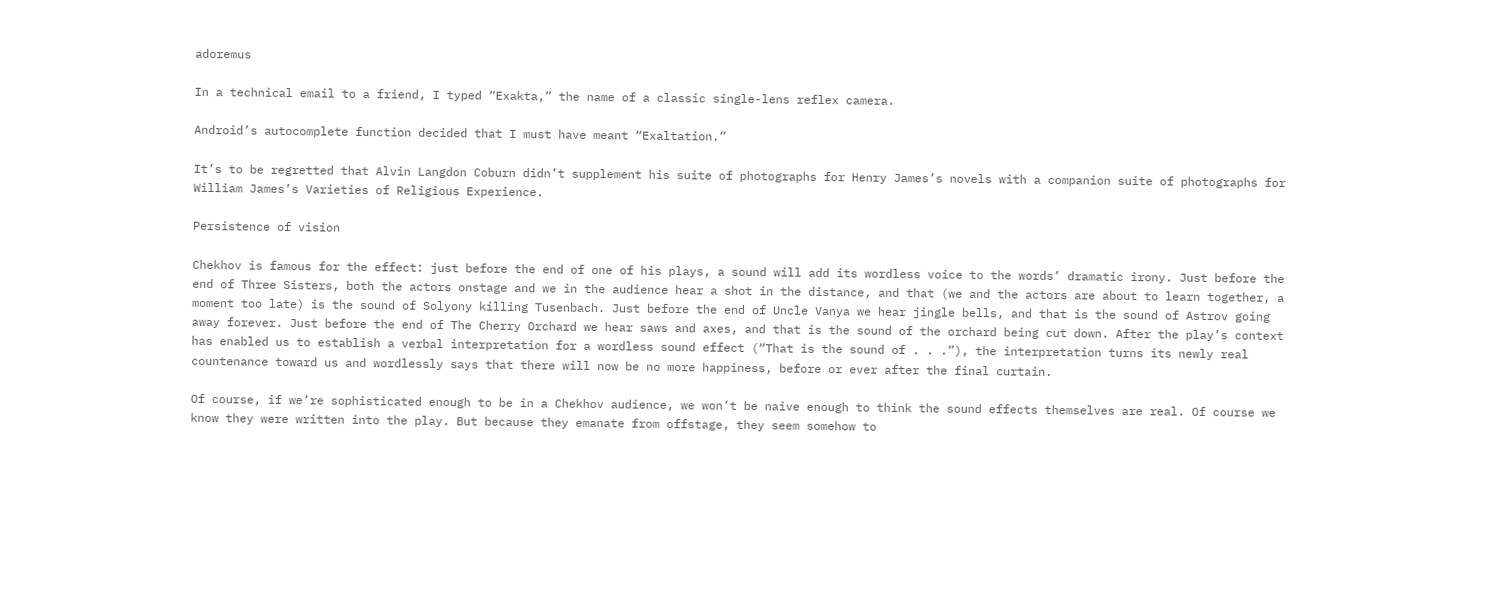adoremus

In a technical email to a friend, I typed “Exakta,” the name of a classic single-lens reflex camera.

Android’s autocomplete function decided that I must have meant “Exaltation.”

It’s to be regretted that Alvin Langdon Coburn didn’t supplement his suite of photographs for Henry James’s novels with a companion suite of photographs for William James’s Varieties of Religious Experience.

Persistence of vision

Chekhov is famous for the effect: just before the end of one of his plays, a sound will add its wordless voice to the words’ dramatic irony. Just before the end of Three Sisters, both the actors onstage and we in the audience hear a shot in the distance, and that (we and the actors are about to learn together, a moment too late) is the sound of Solyony killing Tusenbach. Just before the end of Uncle Vanya we hear jingle bells, and that is the sound of Astrov going away forever. Just before the end of The Cherry Orchard we hear saws and axes, and that is the sound of the orchard being cut down. After the play’s context has enabled us to establish a verbal interpretation for a wordless sound effect (“That is the sound of . . .”), the interpretation turns its newly real countenance toward us and wordlessly says that there will now be no more happiness, before or ever after the final curtain.

Of course, if we’re sophisticated enough to be in a Chekhov audience, we won’t be naive enough to think the sound effects themselves are real. Of course we know they were written into the play. But because they emanate from offstage, they seem somehow to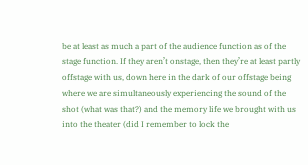be at least as much a part of the audience function as of the stage function. If they aren’t onstage, then they’re at least partly offstage with us, down here in the dark of our offstage being where we are simultaneously experiencing the sound of the shot (what was that?) and the memory life we brought with us into the theater (did I remember to lock the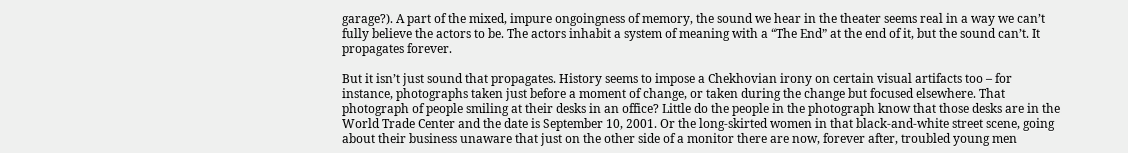garage?). A part of the mixed, impure ongoingness of memory, the sound we hear in the theater seems real in a way we can’t fully believe the actors to be. The actors inhabit a system of meaning with a “The End” at the end of it, but the sound can’t. It propagates forever.

But it isn’t just sound that propagates. History seems to impose a Chekhovian irony on certain visual artifacts too – for instance, photographs taken just before a moment of change, or taken during the change but focused elsewhere. That photograph of people smiling at their desks in an office? Little do the people in the photograph know that those desks are in the World Trade Center and the date is September 10, 2001. Or the long-skirted women in that black-and-white street scene, going about their business unaware that just on the other side of a monitor there are now, forever after, troubled young men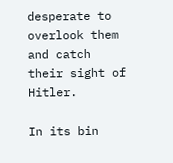desperate to overlook them and catch their sight of Hitler.

In its bin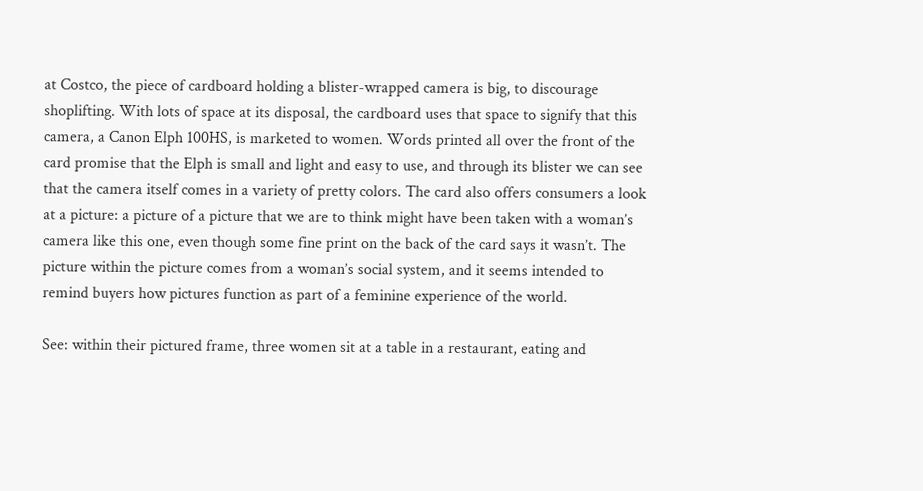at Costco, the piece of cardboard holding a blister-wrapped camera is big, to discourage shoplifting. With lots of space at its disposal, the cardboard uses that space to signify that this camera, a Canon Elph 100HS, is marketed to women. Words printed all over the front of the card promise that the Elph is small and light and easy to use, and through its blister we can see that the camera itself comes in a variety of pretty colors. The card also offers consumers a look at a picture: a picture of a picture that we are to think might have been taken with a woman’s camera like this one, even though some fine print on the back of the card says it wasn’t. The picture within the picture comes from a woman’s social system, and it seems intended to remind buyers how pictures function as part of a feminine experience of the world.

See: within their pictured frame, three women sit at a table in a restaurant, eating and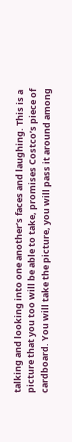talking and looking into one another’s faces and laughing. This is a picture that you too will be able to take, promises Costco’s piece of cardboard. You will take the picture, you will pass it around among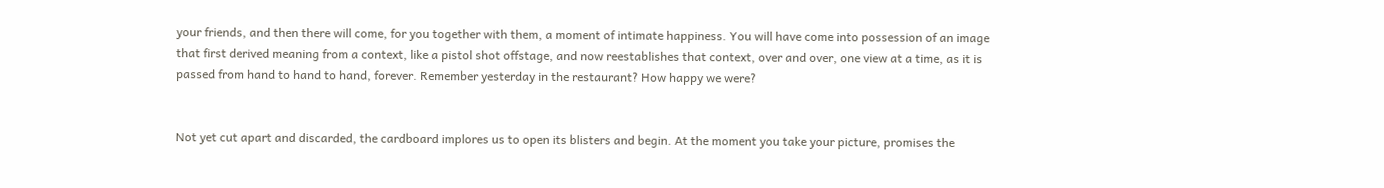your friends, and then there will come, for you together with them, a moment of intimate happiness. You will have come into possession of an image that first derived meaning from a context, like a pistol shot offstage, and now reestablishes that context, over and over, one view at a time, as it is passed from hand to hand to hand, forever. Remember yesterday in the restaurant? How happy we were?


Not yet cut apart and discarded, the cardboard implores us to open its blisters and begin. At the moment you take your picture, promises the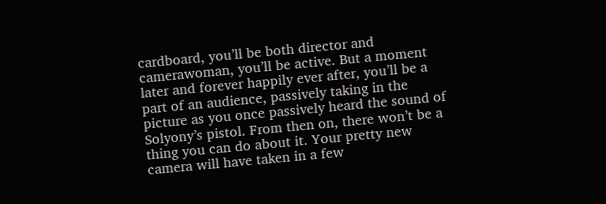cardboard, you’ll be both director and camerawoman, you’ll be active. But a moment later and forever happily ever after, you’ll be a part of an audience, passively taking in the picture as you once passively heard the sound of Solyony’s pistol. From then on, there won’t be a thing you can do about it. Your pretty new camera will have taken in a few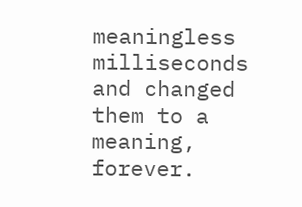meaningless milliseconds and changed them to a meaning, forever.